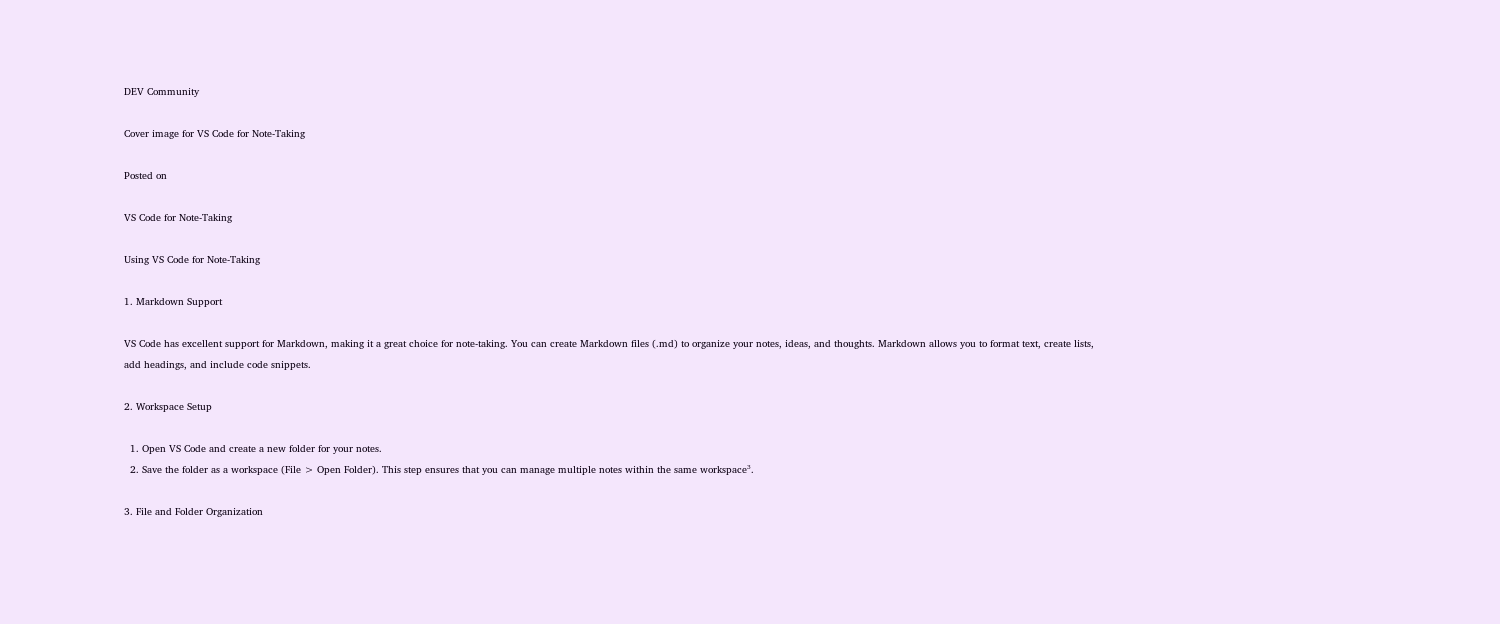DEV Community

Cover image for VS Code for Note-Taking

Posted on

VS Code for Note-Taking

Using VS Code for Note-Taking

1. Markdown Support

VS Code has excellent support for Markdown, making it a great choice for note-taking. You can create Markdown files (.md) to organize your notes, ideas, and thoughts. Markdown allows you to format text, create lists, add headings, and include code snippets.

2. Workspace Setup

  1. Open VS Code and create a new folder for your notes.
  2. Save the folder as a workspace (File > Open Folder). This step ensures that you can manage multiple notes within the same workspace³.

3. File and Folder Organization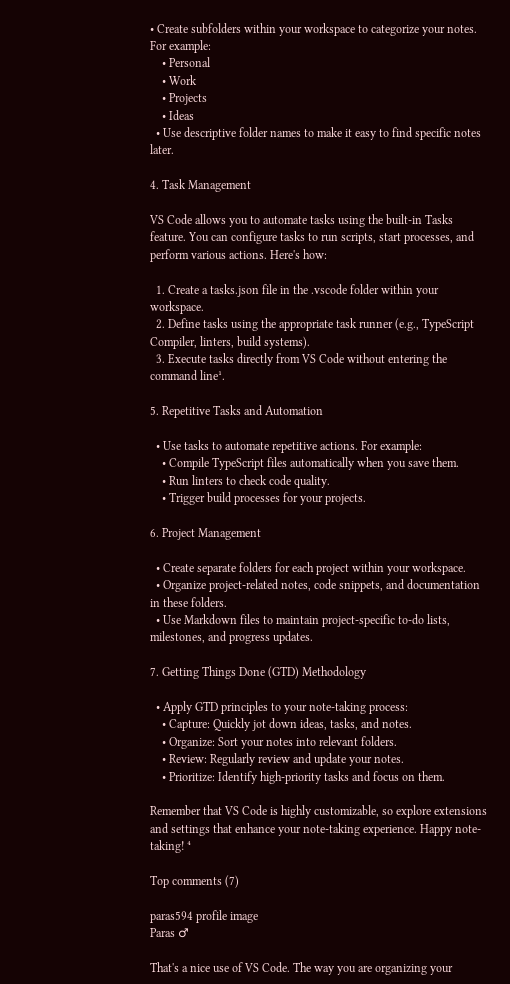• Create subfolders within your workspace to categorize your notes. For example:
    • Personal
    • Work
    • Projects
    • Ideas
  • Use descriptive folder names to make it easy to find specific notes later.

4. Task Management

VS Code allows you to automate tasks using the built-in Tasks feature. You can configure tasks to run scripts, start processes, and perform various actions. Here's how:

  1. Create a tasks.json file in the .vscode folder within your workspace.
  2. Define tasks using the appropriate task runner (e.g., TypeScript Compiler, linters, build systems).
  3. Execute tasks directly from VS Code without entering the command line¹.

5. Repetitive Tasks and Automation

  • Use tasks to automate repetitive actions. For example:
    • Compile TypeScript files automatically when you save them.
    • Run linters to check code quality.
    • Trigger build processes for your projects.

6. Project Management

  • Create separate folders for each project within your workspace.
  • Organize project-related notes, code snippets, and documentation in these folders.
  • Use Markdown files to maintain project-specific to-do lists, milestones, and progress updates.

7. Getting Things Done (GTD) Methodology

  • Apply GTD principles to your note-taking process:
    • Capture: Quickly jot down ideas, tasks, and notes.
    • Organize: Sort your notes into relevant folders.
    • Review: Regularly review and update your notes.
    • Prioritize: Identify high-priority tasks and focus on them.

Remember that VS Code is highly customizable, so explore extensions and settings that enhance your note-taking experience. Happy note-taking! ⁴

Top comments (7)

paras594 profile image
Paras ♂

That's a nice use of VS Code. The way you are organizing your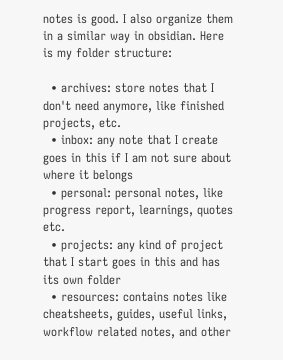notes is good. I also organize them in a similar way in obsidian. Here is my folder structure:

  • archives: store notes that I don't need anymore, like finished projects, etc.
  • inbox: any note that I create goes in this if I am not sure about where it belongs
  • personal: personal notes, like progress report, learnings, quotes etc.
  • projects: any kind of project that I start goes in this and has its own folder
  • resources: contains notes like cheatsheets, guides, useful links, workflow related notes, and other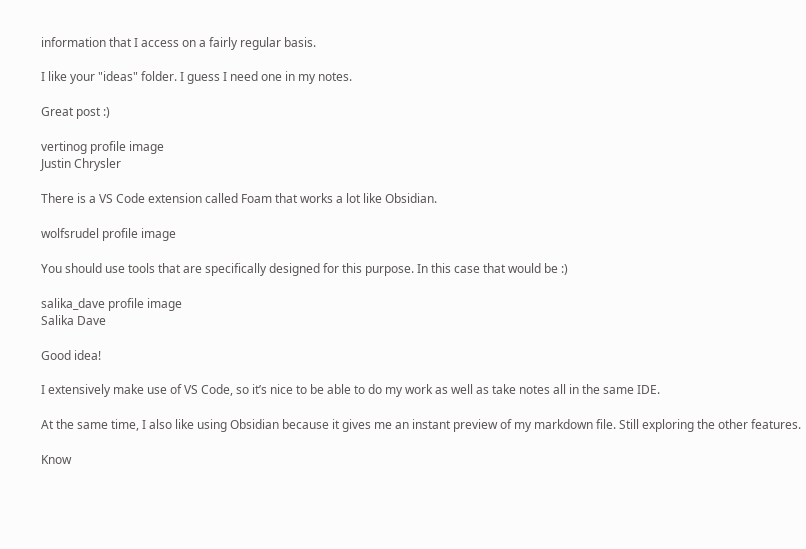information that I access on a fairly regular basis.

I like your "ideas" folder. I guess I need one in my notes.

Great post :)

vertinog profile image
Justin Chrysler

There is a VS Code extension called Foam that works a lot like Obsidian.

wolfsrudel profile image

You should use tools that are specifically designed for this purpose. In this case that would be :)

salika_dave profile image
Salika Dave

Good idea!

I extensively make use of VS Code, so it’s nice to be able to do my work as well as take notes all in the same IDE.

At the same time, I also like using Obsidian because it gives me an instant preview of my markdown file. Still exploring the other features.

Know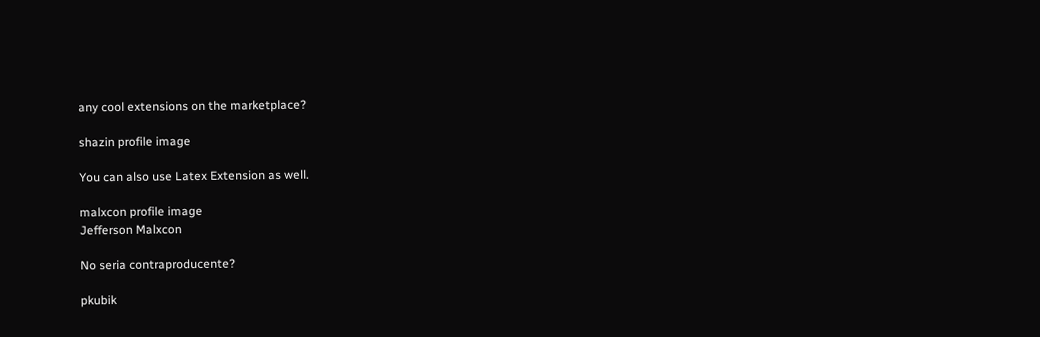any cool extensions on the marketplace?

shazin profile image

You can also use Latex Extension as well.

malxcon profile image
Jefferson Malxcon

No seria contraproducente?

pkubik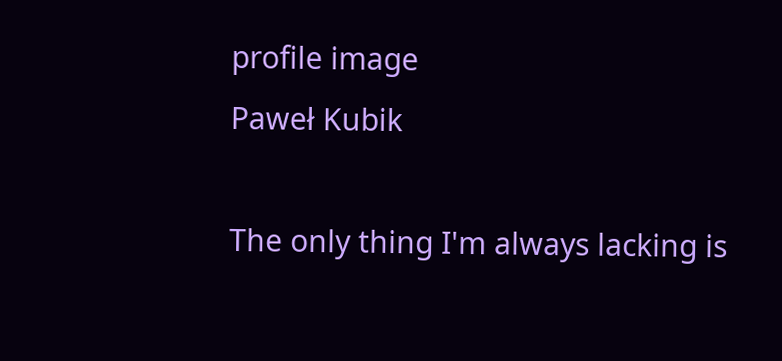profile image
Paweł Kubik

The only thing I'm always lacking is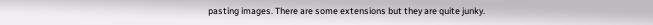pasting images. There are some extensions but they are quite junky.